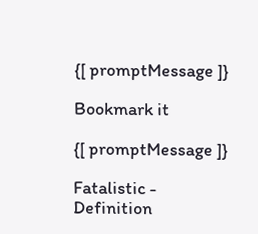{[ promptMessage ]}

Bookmark it

{[ promptMessage ]}

Fatalistic - Definition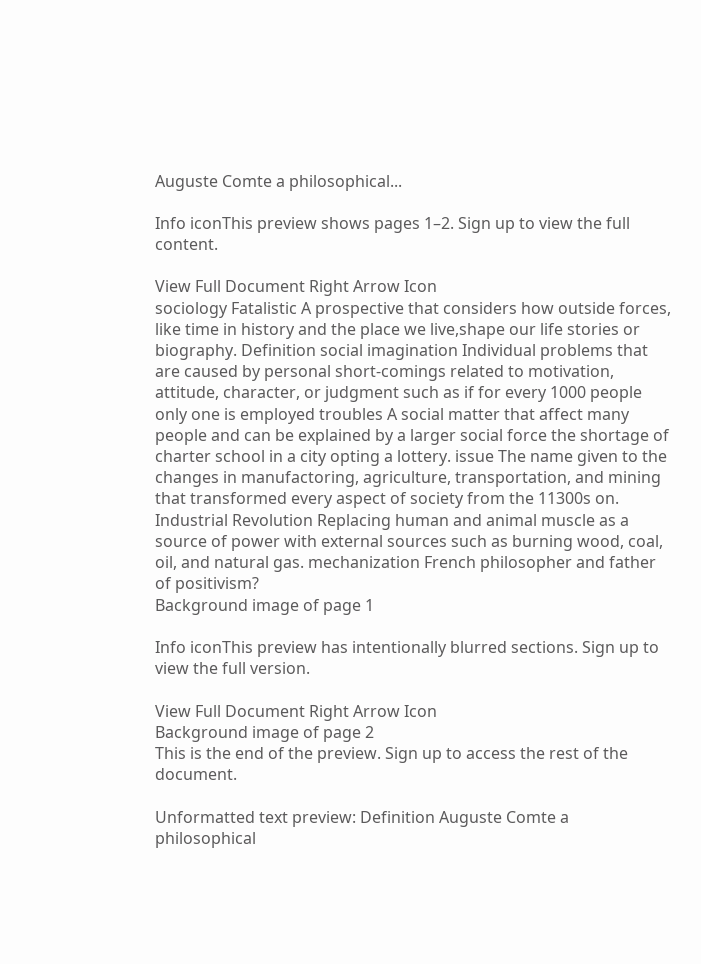Auguste Comte a philosophical...

Info iconThis preview shows pages 1–2. Sign up to view the full content.

View Full Document Right Arrow Icon
sociology Fatalistic A prospective that considers how outside forces, like time in history and the place we live,shape our life stories or biography. Definition social imagination Individual problems that are caused by personal short-comings related to motivation, attitude, character, or judgment such as if for every 1000 people only one is employed troubles A social matter that affect many people and can be explained by a larger social force the shortage of charter school in a city opting a lottery. issue The name given to the changes in manufactoring, agriculture, transportation, and mining that transformed every aspect of society from the 11300s on. Industrial Revolution Replacing human and animal muscle as a source of power with external sources such as burning wood, coal, oil, and natural gas. mechanization French philosopher and father of positivism?
Background image of page 1

Info iconThis preview has intentionally blurred sections. Sign up to view the full version.

View Full Document Right Arrow Icon
Background image of page 2
This is the end of the preview. Sign up to access the rest of the document.

Unformatted text preview: Definition Auguste Comte a philosophical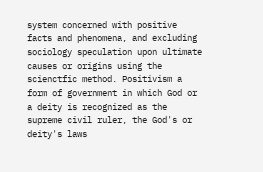system concerned with positive facts and phenomena, and excluding sociology speculation upon ultimate causes or origins using the scienctfic method. Positivism a form of government in which God or a deity is recognized as the supreme civil ruler, the God's or deity's laws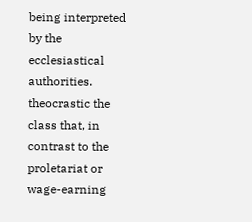being interpreted by the ecclesiastical authorities. theocrastic the class that, in contrast to the proletariat or wage-earning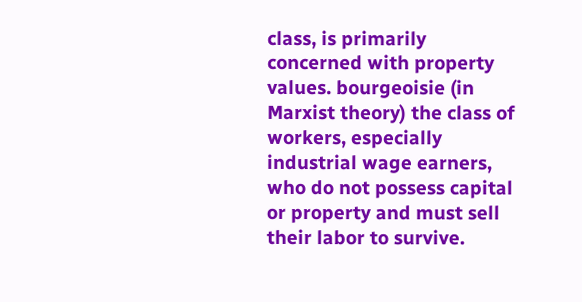class, is primarily concerned with property values. bourgeoisie (in Marxist theory) the class of workers, especially industrial wage earners, who do not possess capital or property and must sell their labor to survive.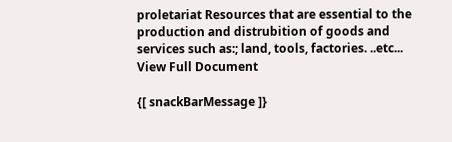proletariat Resources that are essential to the production and distrubition of goods and services such as:; land, tools, factories. ..etc...
View Full Document

{[ snackBarMessage ]}